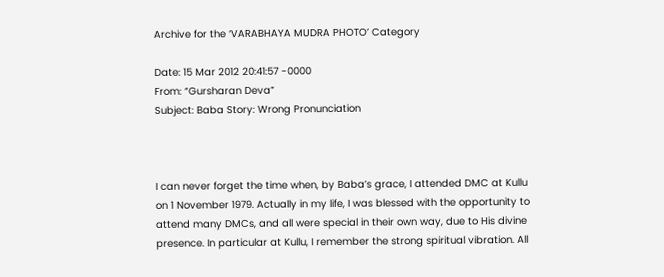Archive for the ‘VARABHAYA MUDRA PHOTO’ Category

Date: 15 Mar 2012 20:41:57 -0000
From: “Gursharan Deva”
Subject: Baba Story: Wrong Pronunciation



I can never forget the time when, by Baba’s grace, I attended DMC at Kullu on 1 November 1979. Actually in my life, I was blessed with the opportunity to attend many DMCs, and all were special in their own way, due to His divine presence. In particular at Kullu, I remember the strong spiritual vibration. All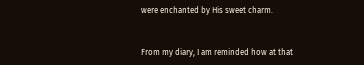were enchanted by His sweet charm.


From my diary, I am reminded how at that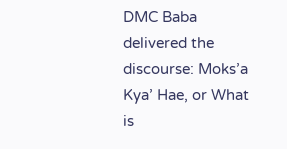DMC Baba delivered the discourse: Moks’a Kya’ Hae, or What is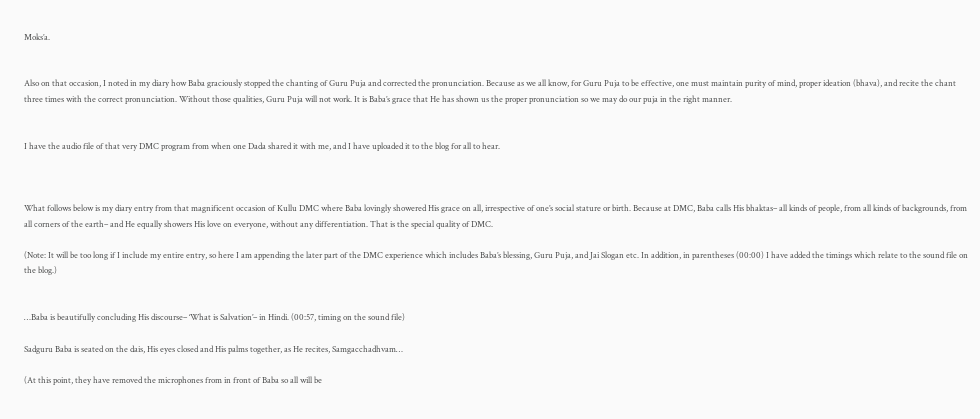Moks’a.


Also on that occasion, I noted in my diary how Baba graciously stopped the chanting of Guru Puja and corrected the pronunciation. Because as we all know, for Guru Puja to be effective, one must maintain purity of mind, proper ideation (bhava), and recite the chant three times with the correct pronunciation. Without those qualities, Guru Puja will not work. It is Baba’s grace that He has shown us the proper pronunciation so we may do our puja in the right manner.


I have the audio file of that very DMC program from when one Dada shared it with me, and I have uploaded it to the blog for all to hear.



What follows below is my diary entry from that magnificent occasion of Kullu DMC where Baba lovingly showered His grace on all, irrespective of one’s social stature or birth. Because at DMC, Baba calls His bhaktas– all kinds of people, from all kinds of backgrounds, from all corners of the earth– and He equally showers His love on everyone, without any differentiation. That is the special quality of DMC.

(Note: It will be too long if I include my entire entry, so here I am appending the later part of the DMC experience which includes Baba’s blessing, Guru Puja, and Jai Slogan etc. In addition, in parentheses (00:00) I have added the timings which relate to the sound file on the blog.)


…Baba is beautifully concluding His discourse– ‘What is Salvation’– in Hindi. (00:57, timing on the sound file)

Sadguru Baba is seated on the dais, His eyes closed and His palms together, as He recites, Samgacchadhvam…

(At this point, they have removed the microphones from in front of Baba so all will be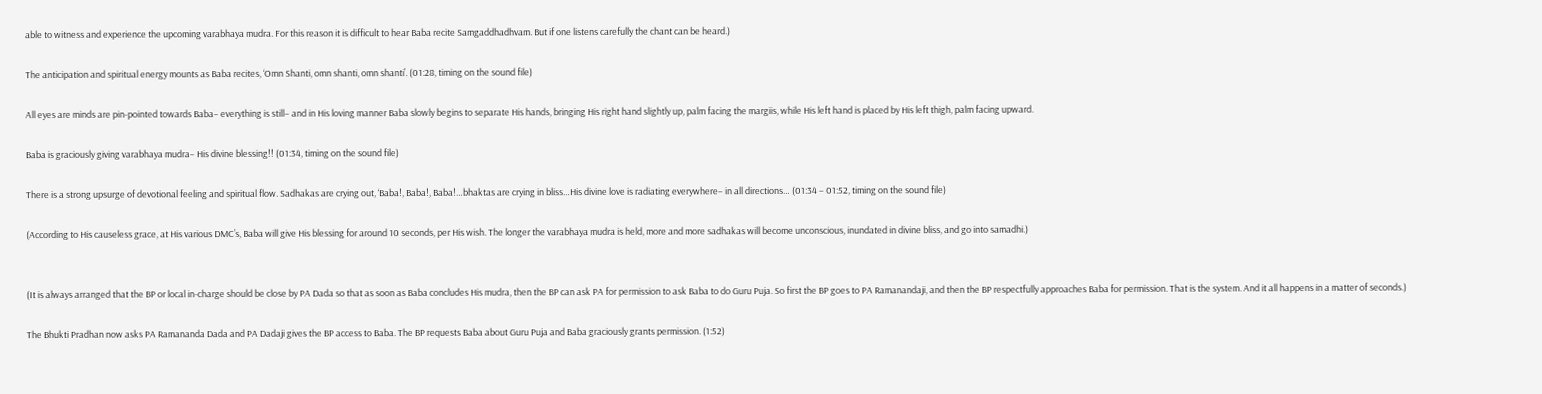able to witness and experience the upcoming varabhaya mudra. For this reason it is difficult to hear Baba recite Samgaddhadhvam. But if one listens carefully the chant can be heard.)

The anticipation and spiritual energy mounts as Baba recites, ‘Omn Shanti, omn shanti, omn shanti’. (01:28, timing on the sound file)

All eyes are minds are pin-pointed towards Baba– everything is still– and in His loving manner Baba slowly begins to separate His hands, bringing His right hand slightly up, palm facing the margiis, while His left hand is placed by His left thigh, palm facing upward.

Baba is graciously giving varabhaya mudra– His divine blessing!! (01:34, timing on the sound file)

There is a strong upsurge of devotional feeling and spiritual flow. Sadhakas are crying out, ‘Baba!, Baba!, Baba!…bhaktas are crying in bliss…His divine love is radiating everywhere– in all directions… (01:34 – 01:52, timing on the sound file)

(According to His causeless grace, at His various DMC’s, Baba will give His blessing for around 10 seconds, per His wish. The longer the varabhaya mudra is held, more and more sadhakas will become unconscious, inundated in divine bliss, and go into samadhi.)


(It is always arranged that the BP or local in-charge should be close by PA Dada so that as soon as Baba concludes His mudra, then the BP can ask PA for permission to ask Baba to do Guru Puja. So first the BP goes to PA Ramanandaji, and then the BP respectfully approaches Baba for permission. That is the system. And it all happens in a matter of seconds.)

The Bhukti Pradhan now asks PA Ramananda Dada and PA Dadaji gives the BP access to Baba. The BP requests Baba about Guru Puja and Baba graciously grants permission. (1:52)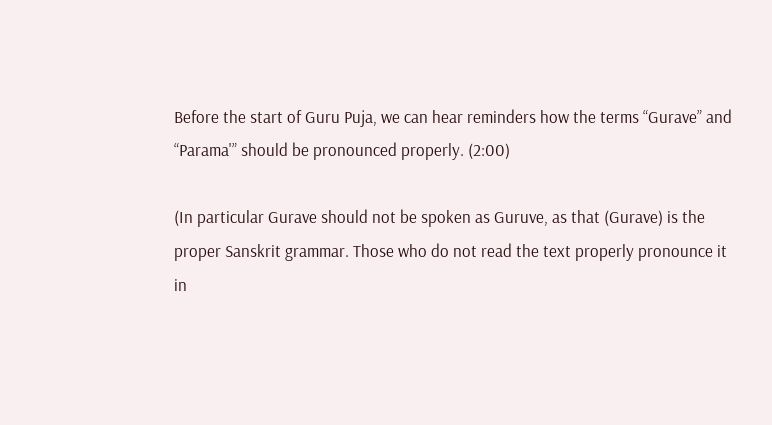Before the start of Guru Puja, we can hear reminders how the terms “Gurave” and “Parama'” should be pronounced properly. (2:00)

(In particular Gurave should not be spoken as Guruve, as that (Gurave) is the proper Sanskrit grammar. Those who do not read the text properly pronounce it in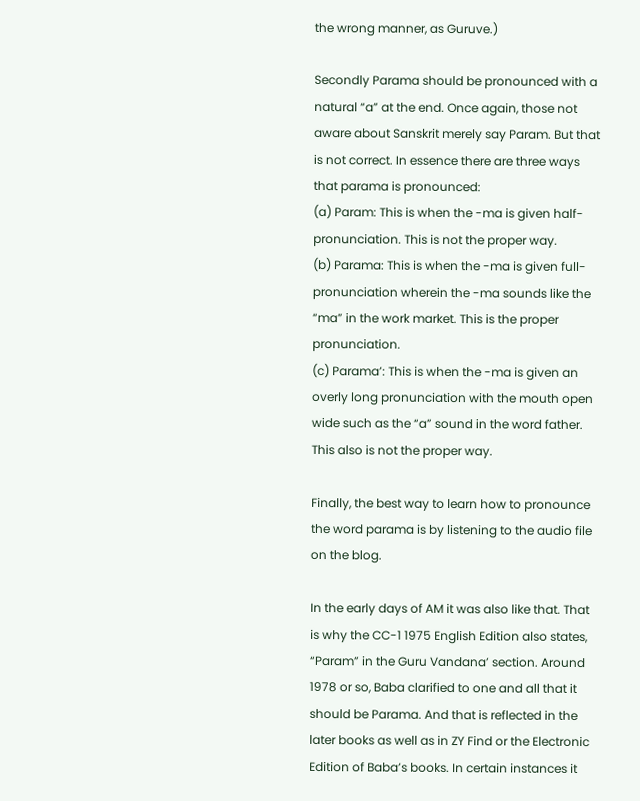the wrong manner, as Guruve.)

Secondly Parama should be pronounced with a natural “a” at the end. Once again, those not aware about Sanskrit merely say Param. But that is not correct. In essence there are three ways that parama is pronounced:
(a) Param: This is when the -ma is given half-pronunciation. This is not the proper way.
(b) Parama: This is when the -ma is given full-pronunciation wherein the -ma sounds like the “ma” in the work market. This is the proper pronunciation.
(c) Parama’: This is when the -ma is given an overly long pronunciation with the mouth open wide such as the “a” sound in the word father. This also is not the proper way.

Finally, the best way to learn how to pronounce the word parama is by listening to the audio file on the blog.

In the early days of AM it was also like that. That is why the CC-1 1975 English Edition also states, “Param” in the Guru Vandana’ section. Around 1978 or so, Baba clarified to one and all that it should be Parama. And that is reflected in the later books as well as in ZY Find or the Electronic Edition of Baba’s books. In certain instances it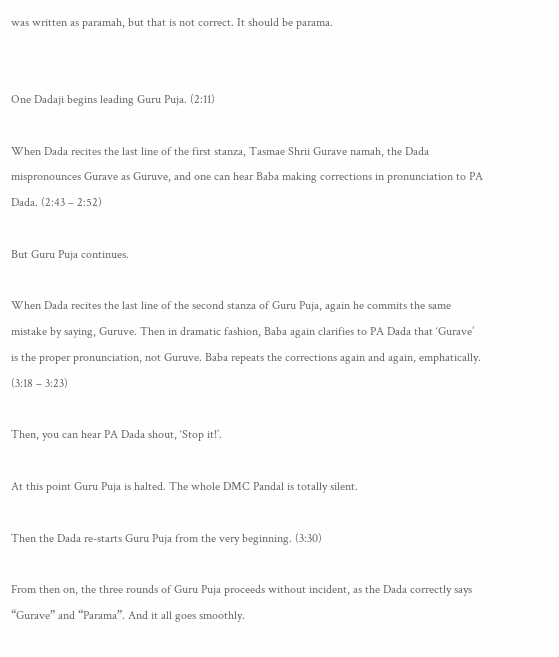was written as paramah, but that is not correct. It should be parama.


One Dadaji begins leading Guru Puja. (2:11)

When Dada recites the last line of the first stanza, Tasmae Shrii Gurave namah, the Dada mispronounces Gurave as Guruve, and one can hear Baba making corrections in pronunciation to PA Dada. (2:43 – 2:52)

But Guru Puja continues.

When Dada recites the last line of the second stanza of Guru Puja, again he commits the same mistake by saying, Guruve. Then in dramatic fashion, Baba again clarifies to PA Dada that ‘Gurave’ is the proper pronunciation, not Guruve. Baba repeats the corrections again and again, emphatically. (3:18 – 3:23)

Then, you can hear PA Dada shout, ‘Stop it!’.

At this point Guru Puja is halted. The whole DMC Pandal is totally silent.

Then the Dada re-starts Guru Puja from the very beginning. (3:30)

From then on, the three rounds of Guru Puja proceeds without incident, as the Dada correctly says “Gurave” and “Parama”. And it all goes smoothly.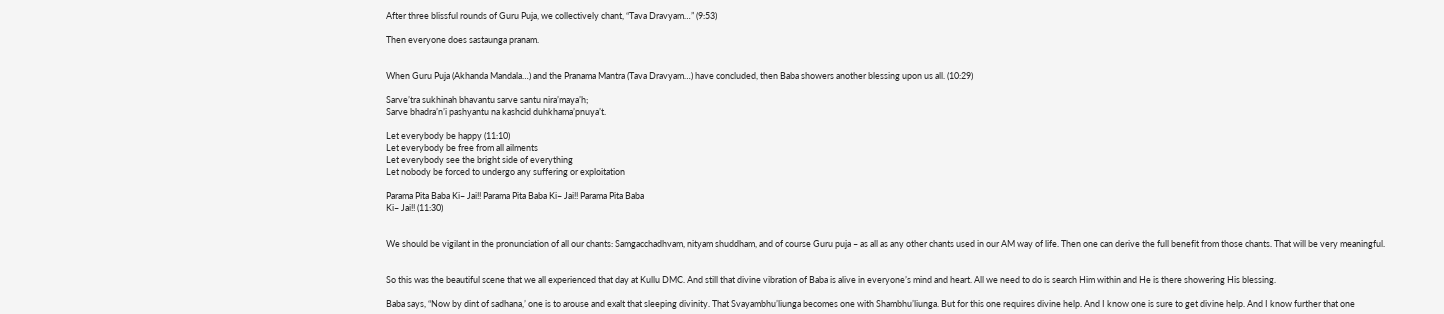After three blissful rounds of Guru Puja, we collectively chant, “Tava Dravyam…” (9:53)

Then everyone does sastaunga pranam.


When Guru Puja (Akhanda Mandala…) and the Pranama Mantra (Tava Dravyam…) have concluded, then Baba showers another blessing upon us all. (10:29)

Sarve’tra sukhinah bhavantu sarve santu nira’maya’h;
Sarve bhadra’n’i pashyantu na kashcid duhkhama’pnuya’t.

Let everybody be happy (11:10)
Let everybody be free from all ailments
Let everybody see the bright side of everything
Let nobody be forced to undergo any suffering or exploitation

Parama Pita Baba Ki– Jai!! Parama Pita Baba Ki– Jai!! Parama Pita Baba
Ki– Jai!! (11:30)


We should be vigilant in the pronunciation of all our chants: Samgacchadhvam, nityam shuddham, and of course Guru puja – as all as any other chants used in our AM way of life. Then one can derive the full benefit from those chants. That will be very meaningful.


So this was the beautiful scene that we all experienced that day at Kullu DMC. And still that divine vibration of Baba is alive in everyone’s mind and heart. All we need to do is search Him within and He is there showering His blessing.

Baba says, “Now by dint of sadhana,’ one is to arouse and exalt that sleeping divinity. That Svayambhu’liunga becomes one with Shambhu’liunga. But for this one requires divine help. And I know one is sure to get divine help. And I know further that one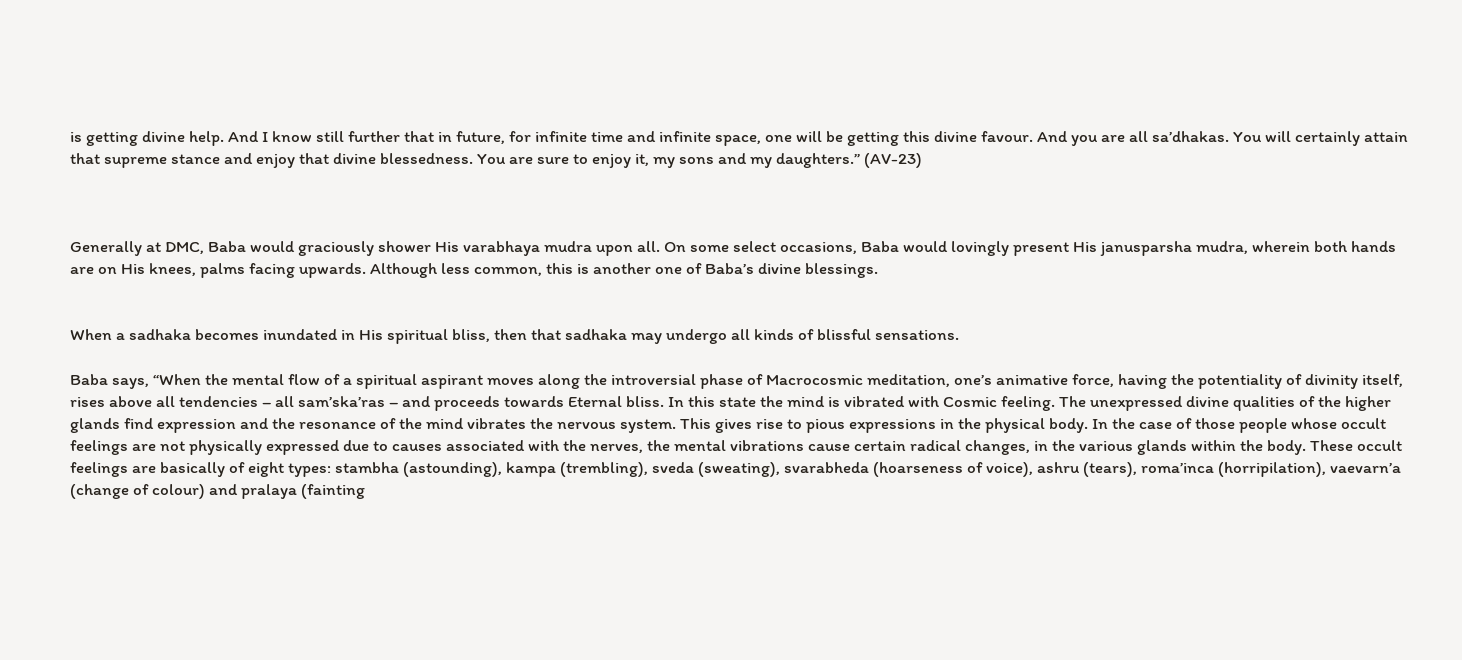is getting divine help. And I know still further that in future, for infinite time and infinite space, one will be getting this divine favour. And you are all sa’dhakas. You will certainly attain that supreme stance and enjoy that divine blessedness. You are sure to enjoy it, my sons and my daughters.” (AV-23)



Generally at DMC, Baba would graciously shower His varabhaya mudra upon all. On some select occasions, Baba would lovingly present His janusparsha mudra, wherein both hands are on His knees, palms facing upwards. Although less common, this is another one of Baba’s divine blessings.


When a sadhaka becomes inundated in His spiritual bliss, then that sadhaka may undergo all kinds of blissful sensations.

Baba says, “When the mental flow of a spiritual aspirant moves along the introversial phase of Macrocosmic meditation, one’s animative force, having the potentiality of divinity itself, rises above all tendencies – all sam’ska’ras – and proceeds towards Eternal bliss. In this state the mind is vibrated with Cosmic feeling. The unexpressed divine qualities of the higher glands find expression and the resonance of the mind vibrates the nervous system. This gives rise to pious expressions in the physical body. In the case of those people whose occult feelings are not physically expressed due to causes associated with the nerves, the mental vibrations cause certain radical changes, in the various glands within the body. These occult feelings are basically of eight types: stambha (astounding), kampa (trembling), sveda (sweating), svarabheda (hoarseness of voice), ashru (tears), roma’inca (horripilation), vaevarn’a (change of colour) and pralaya (fainting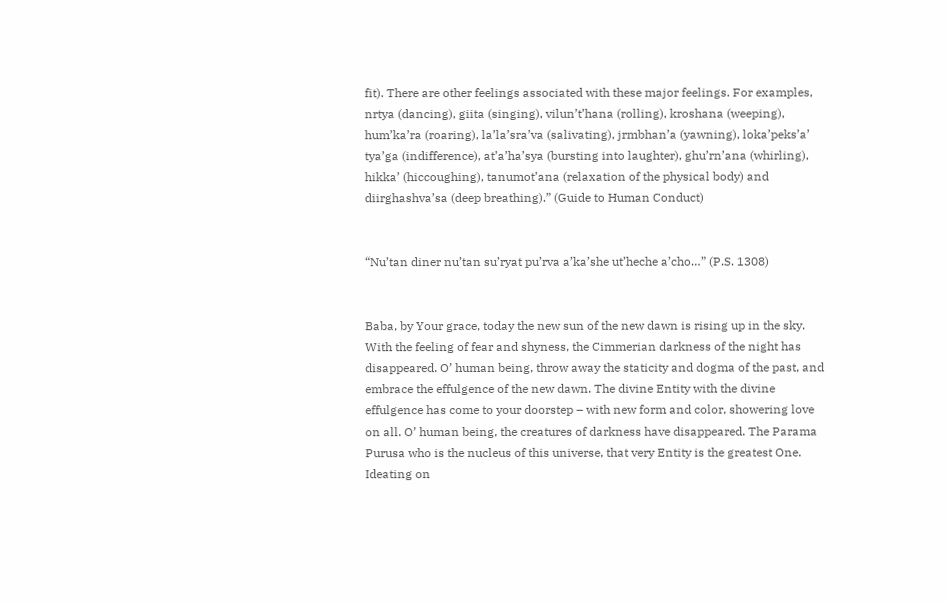fit). There are other feelings associated with these major feelings. For examples, nrtya (dancing), giita (singing), vilun’t’hana (rolling), kroshana (weeping), hum’ka’ra (roaring), la’la’sra’va (salivating), jrmbhan’a (yawning), loka’peks’a’ tya’ga (indifference), at’a’ha’sya (bursting into laughter), ghu’rn’ana (whirling), hikka’ (hiccoughing), tanumot’ana (relaxation of the physical body) and diirghashva’sa (deep breathing).” (Guide to Human Conduct)


“Nu’tan diner nu’tan su’ryat pu’rva a’ka’she ut’heche a’cho…” (P.S. 1308)


Baba, by Your grace, today the new sun of the new dawn is rising up in the sky. With the feeling of fear and shyness, the Cimmerian darkness of the night has disappeared. O’ human being, throw away the staticity and dogma of the past, and embrace the effulgence of the new dawn. The divine Entity with the divine effulgence has come to your doorstep – with new form and color, showering love on all. O’ human being, the creatures of darkness have disappeared. The Parama Purusa who is the nucleus of this universe, that very Entity is the greatest One. Ideating on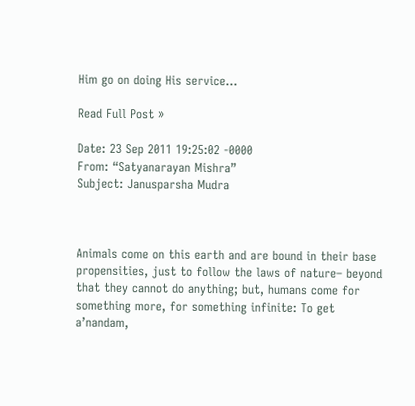Him go on doing His service…

Read Full Post »

Date: 23 Sep 2011 19:25:02 -0000
From: “Satyanarayan Mishra”
Subject: Janusparsha Mudra



Animals come on this earth and are bound in their base propensities, just to follow the laws of nature– beyond that they cannot do anything; but, humans come for something more, for something infinite: To get a’nandam,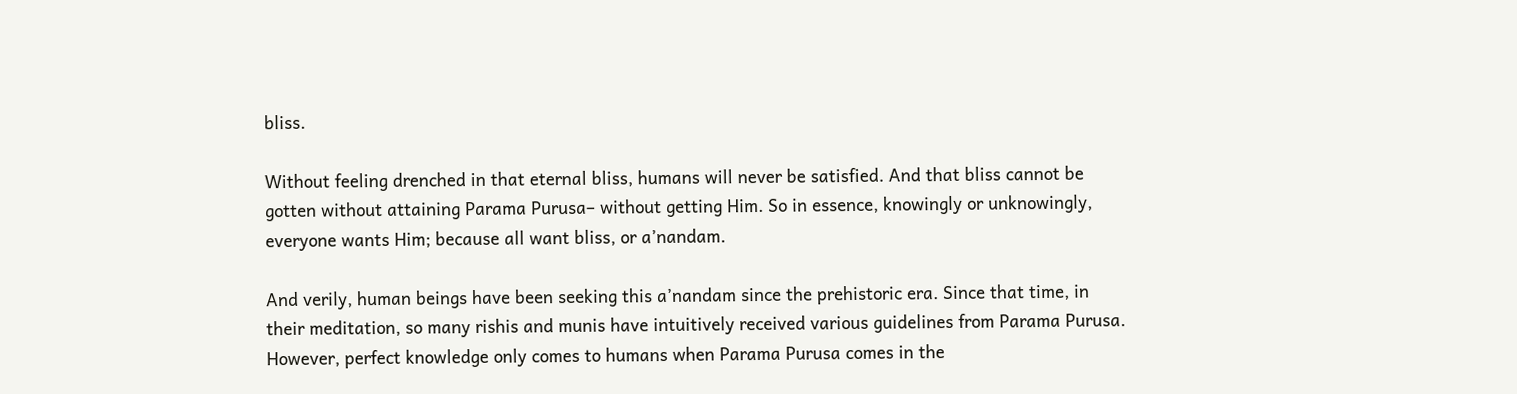bliss.

Without feeling drenched in that eternal bliss, humans will never be satisfied. And that bliss cannot be gotten without attaining Parama Purusa– without getting Him. So in essence, knowingly or unknowingly, everyone wants Him; because all want bliss, or a’nandam.

And verily, human beings have been seeking this a’nandam since the prehistoric era. Since that time, in their meditation, so many rishis and munis have intuitively received various guidelines from Parama Purusa. However, perfect knowledge only comes to humans when Parama Purusa comes in the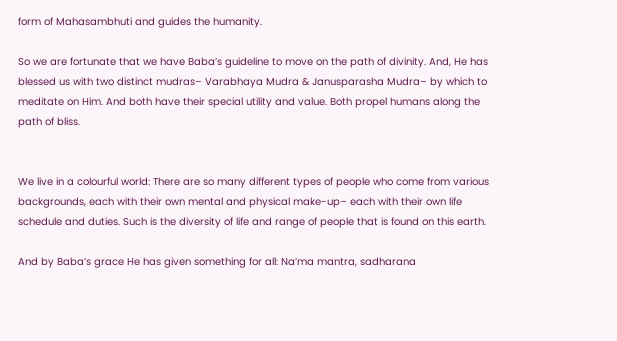form of Mahasambhuti and guides the humanity.

So we are fortunate that we have Baba’s guideline to move on the path of divinity. And, He has blessed us with two distinct mudras– Varabhaya Mudra & Janusparasha Mudra– by which to meditate on Him. And both have their special utility and value. Both propel humans along the path of bliss.


We live in a colourful world: There are so many different types of people who come from various backgrounds, each with their own mental and physical make-up– each with their own life schedule and duties. Such is the diversity of life and range of people that is found on this earth.

And by Baba’s grace He has given something for all: Na’ma mantra, sadharana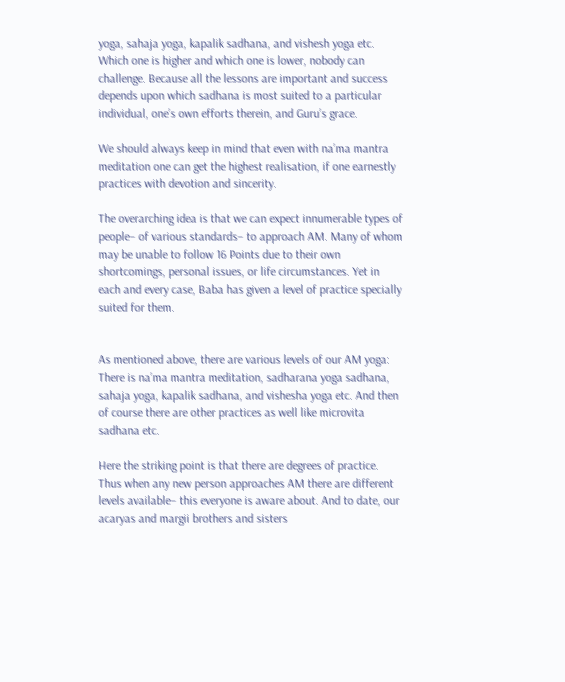yoga, sahaja yoga, kapalik sadhana, and vishesh yoga etc. Which one is higher and which one is lower, nobody can challenge. Because all the lessons are important and success depends upon which sadhana is most suited to a particular individual, one’s own efforts therein, and Guru’s grace.

We should always keep in mind that even with na’ma mantra meditation one can get the highest realisation, if one earnestly practices with devotion and sincerity.

The overarching idea is that we can expect innumerable types of people– of various standards– to approach AM. Many of whom may be unable to follow 16 Points due to their own shortcomings, personal issues, or life circumstances. Yet in each and every case, Baba has given a level of practice specially suited for them.


As mentioned above, there are various levels of our AM yoga: There is na’ma mantra meditation, sadharana yoga sadhana, sahaja yoga, kapalik sadhana, and vishesha yoga etc. And then of course there are other practices as well like microvita sadhana etc.

Here the striking point is that there are degrees of practice. Thus when any new person approaches AM there are different levels available– this everyone is aware about. And to date, our acaryas and margii brothers and sisters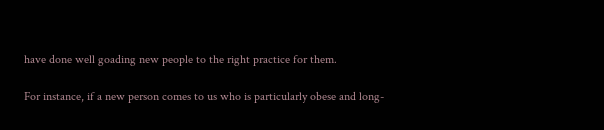have done well goading new people to the right practice for them.

For instance, if a new person comes to us who is particularly obese and long-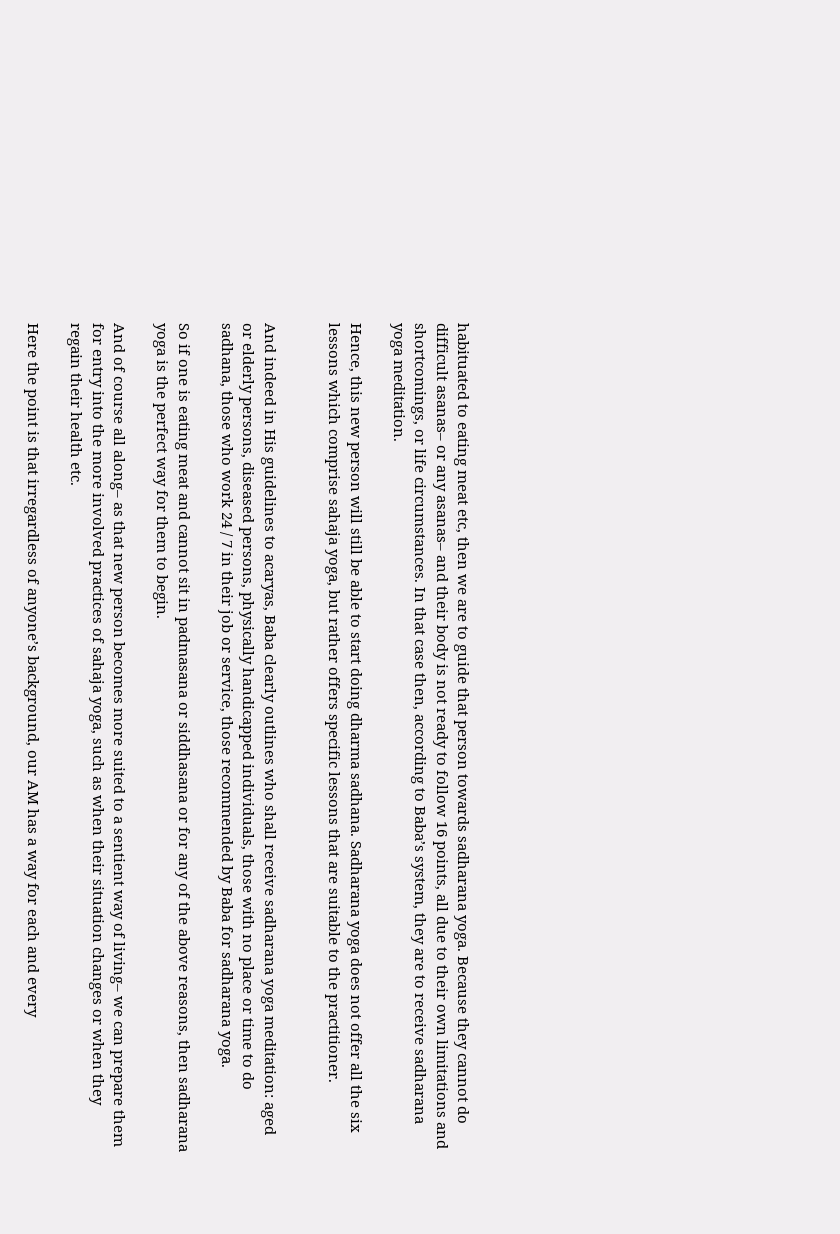habituated to eating meat etc, then we are to guide that person towards sadharana yoga. Because they cannot do difficult asanas– or any asanas– and their body is not ready to follow 16 points, all due to their own limitations and shortcomings, or life circumstances. In that case then, according to Baba’s system, they are to receive sadharana yoga meditation.

Hence, this new person will still be able to start doing dharma sadhana. Sadharana yoga does not offer all the six lessons which comprise sahaja yoga, but rather offers specific lessons that are suitable to the practitioner.


And indeed in His guidelines to acaryas, Baba clearly outlines who shall receive sadharana yoga meditation: aged or elderly persons, diseased persons, physically handicapped individuals, those with no place or time to do sadhana, those who work 24 / 7 in their job or service, those recommended by Baba for sadharana yoga.

So if one is eating meat and cannot sit in padmasana or siddhasana or for any of the above reasons, then sadharana yoga is the perfect way for them to begin.

And of course all along– as that new person becomes more suited to a sentient way of living– we can prepare them for entry into the more involved practices of sahaja yoga, such as when their situation changes or when they regain their health etc.

Here the point is that irregardless of anyone’s background, our AM has a way for each and every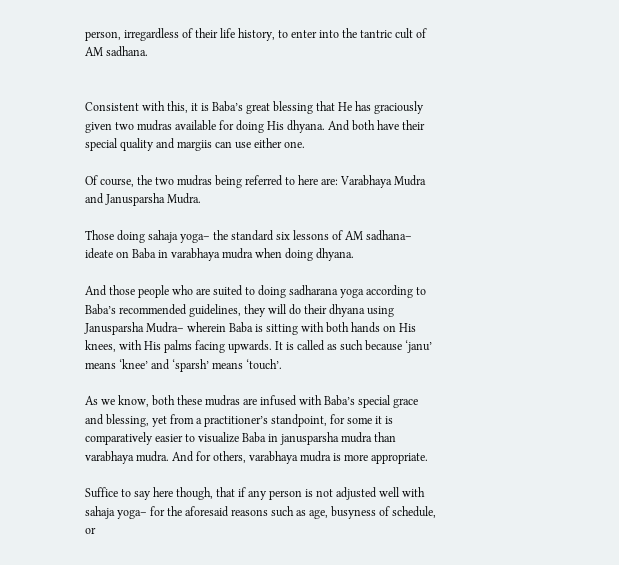person, irregardless of their life history, to enter into the tantric cult of AM sadhana.


Consistent with this, it is Baba’s great blessing that He has graciously given two mudras available for doing His dhyana. And both have their special quality and margiis can use either one.

Of course, the two mudras being referred to here are: Varabhaya Mudra and Janusparsha Mudra.

Those doing sahaja yoga– the standard six lessons of AM sadhana– ideate on Baba in varabhaya mudra when doing dhyana.

And those people who are suited to doing sadharana yoga according to Baba’s recommended guidelines, they will do their dhyana using Janusparsha Mudra– wherein Baba is sitting with both hands on His knees, with His palms facing upwards. It is called as such because ‘janu’ means ‘knee’ and ‘sparsh’ means ‘touch’.

As we know, both these mudras are infused with Baba’s special grace and blessing, yet from a practitioner’s standpoint, for some it is comparatively easier to visualize Baba in janusparsha mudra than varabhaya mudra. And for others, varabhaya mudra is more appropriate.

Suffice to say here though, that if any person is not adjusted well with sahaja yoga– for the aforesaid reasons such as age, busyness of schedule, or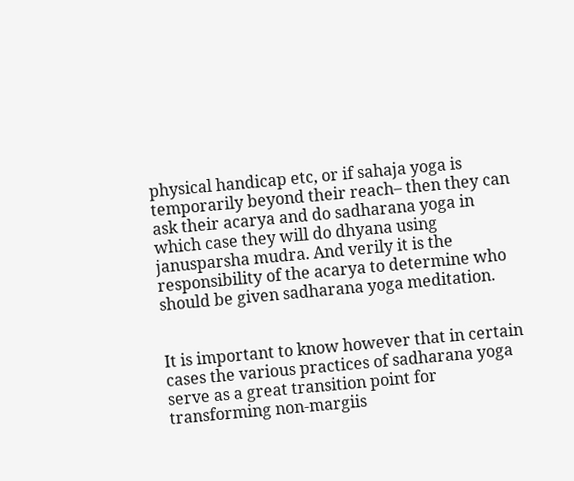physical handicap etc, or if sahaja yoga is temporarily beyond their reach– then they can ask their acarya and do sadharana yoga in which case they will do dhyana using janusparsha mudra. And verily it is the responsibility of the acarya to determine who should be given sadharana yoga meditation.


It is important to know however that in certain cases the various practices of sadharana yoga serve as a great transition point for transforming non-margiis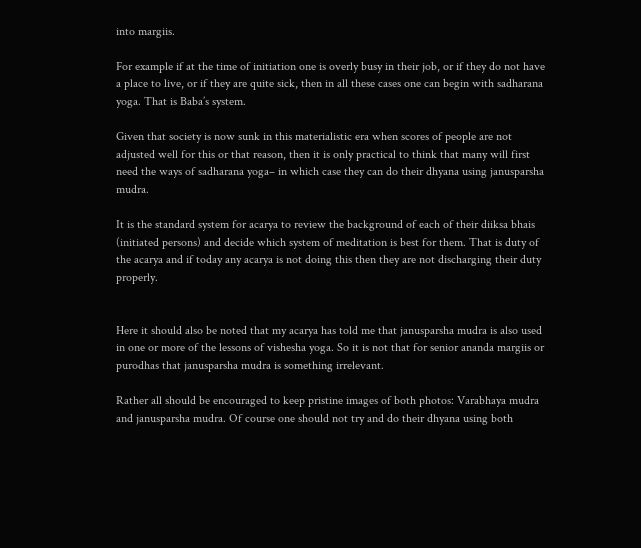into margiis.

For example if at the time of initiation one is overly busy in their job, or if they do not have a place to live, or if they are quite sick, then in all these cases one can begin with sadharana yoga. That is Baba’s system.

Given that society is now sunk in this materialistic era when scores of people are not adjusted well for this or that reason, then it is only practical to think that many will first need the ways of sadharana yoga– in which case they can do their dhyana using janusparsha mudra.

It is the standard system for acarya to review the background of each of their diiksa bhais (initiated persons) and decide which system of meditation is best for them. That is duty of the acarya and if today any acarya is not doing this then they are not discharging their duty properly.


Here it should also be noted that my acarya has told me that janusparsha mudra is also used in one or more of the lessons of vishesha yoga. So it is not that for senior ananda margiis or purodhas that janusparsha mudra is something irrelevant.

Rather all should be encouraged to keep pristine images of both photos: Varabhaya mudra and janusparsha mudra. Of course one should not try and do their dhyana using both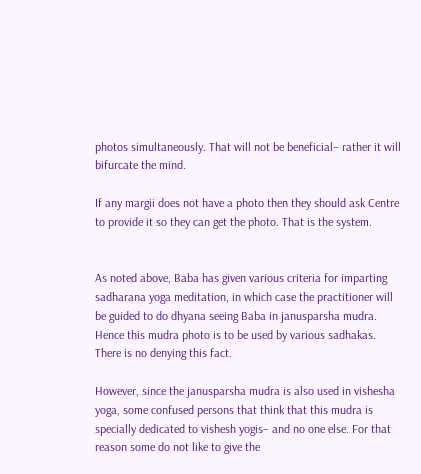photos simultaneously. That will not be beneficial– rather it will bifurcate the mind.

If any margii does not have a photo then they should ask Centre to provide it so they can get the photo. That is the system.


As noted above, Baba has given various criteria for imparting sadharana yoga meditation, in which case the practitioner will be guided to do dhyana seeing Baba in janusparsha mudra. Hence this mudra photo is to be used by various sadhakas. There is no denying this fact.

However, since the janusparsha mudra is also used in vishesha yoga, some confused persons that think that this mudra is specially dedicated to vishesh yogis– and no one else. For that reason some do not like to give the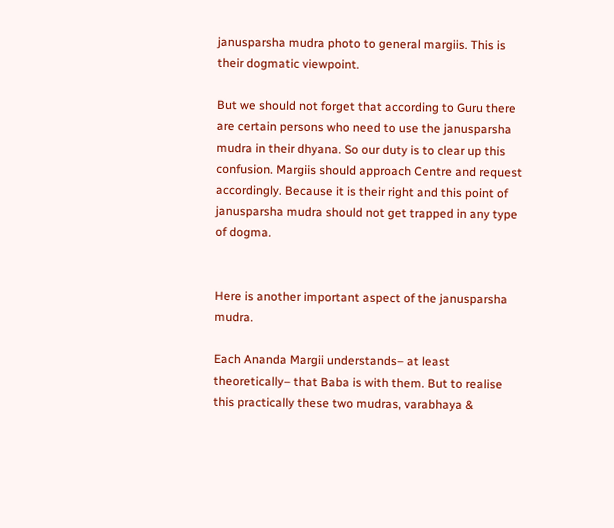janusparsha mudra photo to general margiis. This is their dogmatic viewpoint.

But we should not forget that according to Guru there are certain persons who need to use the janusparsha mudra in their dhyana. So our duty is to clear up this confusion. Margiis should approach Centre and request accordingly. Because it is their right and this point of janusparsha mudra should not get trapped in any type of dogma.


Here is another important aspect of the janusparsha mudra.

Each Ananda Margii understands– at least theoretically– that Baba is with them. But to realise this practically these two mudras, varabhaya &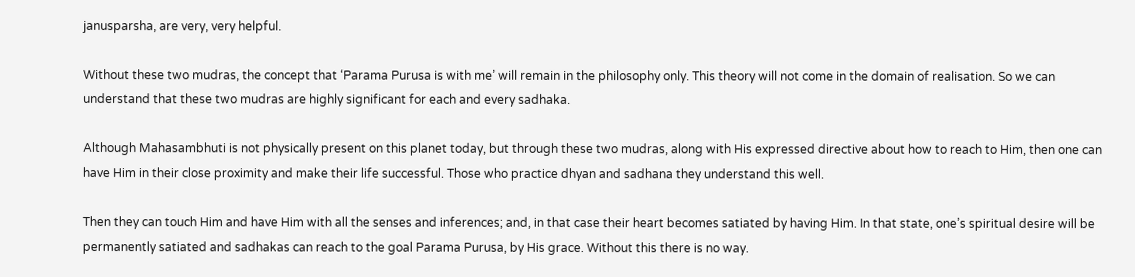janusparsha, are very, very helpful.

Without these two mudras, the concept that ‘Parama Purusa is with me’ will remain in the philosophy only. This theory will not come in the domain of realisation. So we can understand that these two mudras are highly significant for each and every sadhaka.

Although Mahasambhuti is not physically present on this planet today, but through these two mudras, along with His expressed directive about how to reach to Him, then one can have Him in their close proximity and make their life successful. Those who practice dhyan and sadhana they understand this well.

Then they can touch Him and have Him with all the senses and inferences; and, in that case their heart becomes satiated by having Him. In that state, one’s spiritual desire will be permanently satiated and sadhakas can reach to the goal Parama Purusa, by His grace. Without this there is no way.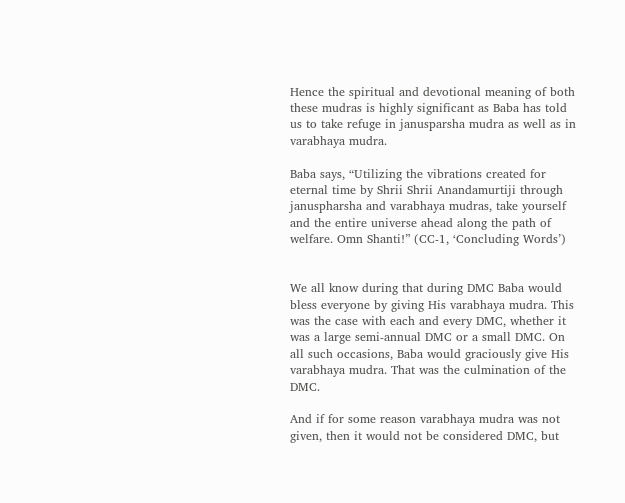Hence the spiritual and devotional meaning of both these mudras is highly significant as Baba has told us to take refuge in janusparsha mudra as well as in varabhaya mudra.

Baba says, “Utilizing the vibrations created for eternal time by Shrii Shrii Anandamurtiji through januspharsha and varabhaya mudras, take yourself and the entire universe ahead along the path of welfare. Omn Shanti!” (CC-1, ‘Concluding Words’)


We all know during that during DMC Baba would bless everyone by giving His varabhaya mudra. This was the case with each and every DMC, whether it was a large semi-annual DMC or a small DMC. On all such occasions, Baba would graciously give His varabhaya mudra. That was the culmination of the DMC.

And if for some reason varabhaya mudra was not given, then it would not be considered DMC, but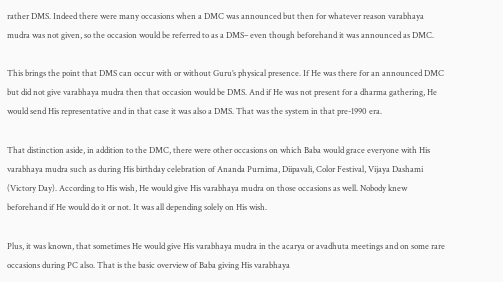rather DMS. Indeed there were many occasions when a DMC was announced but then for whatever reason varabhaya mudra was not given, so the occasion would be referred to as a DMS– even though beforehand it was announced as DMC.

This brings the point that DMS can occur with or without Guru’s physical presence. If He was there for an announced DMC but did not give varabhaya mudra then that occasion would be DMS. And if He was not present for a dharma gathering, He would send His representative and in that case it was also a DMS. That was the system in that pre-1990 era.

That distinction aside, in addition to the DMC, there were other occasions on which Baba would grace everyone with His varabhaya mudra such as during His birthday celebration of Ananda Purnima, Diipavali, Color Festival, Vijaya Dashami (Victory Day). According to His wish, He would give His varabhaya mudra on those occasions as well. Nobody knew beforehand if He would do it or not. It was all depending solely on His wish.

Plus, it was known, that sometimes He would give His varabhaya mudra in the acarya or avadhuta meetings and on some rare occasions during PC also. That is the basic overview of Baba giving His varabhaya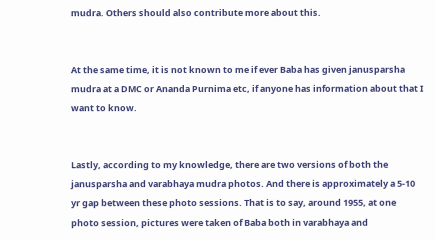mudra. Others should also contribute more about this.


At the same time, it is not known to me if ever Baba has given janusparsha mudra at a DMC or Ananda Purnima etc, if anyone has information about that I want to know.


Lastly, according to my knowledge, there are two versions of both the janusparsha and varabhaya mudra photos. And there is approximately a 5-10 yr gap between these photo sessions. That is to say, around 1955, at one photo session, pictures were taken of Baba both in varabhaya and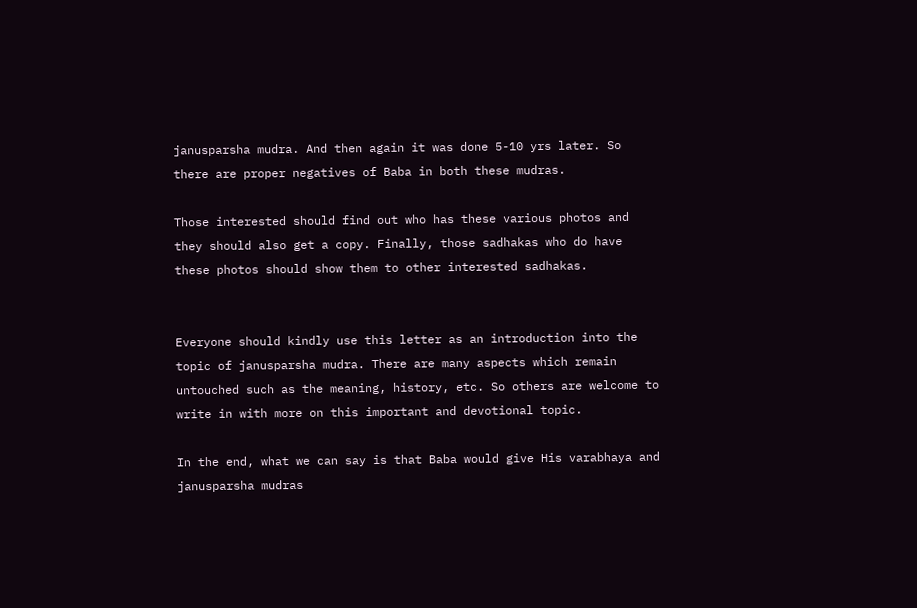janusparsha mudra. And then again it was done 5-10 yrs later. So there are proper negatives of Baba in both these mudras.

Those interested should find out who has these various photos and they should also get a copy. Finally, those sadhakas who do have these photos should show them to other interested sadhakas.


Everyone should kindly use this letter as an introduction into the topic of janusparsha mudra. There are many aspects which remain untouched such as the meaning, history, etc. So others are welcome to write in with more on this important and devotional topic.

In the end, what we can say is that Baba would give His varabhaya and janusparsha mudras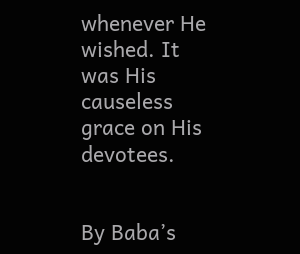whenever He wished. It was His causeless grace on His devotees.


By Baba’s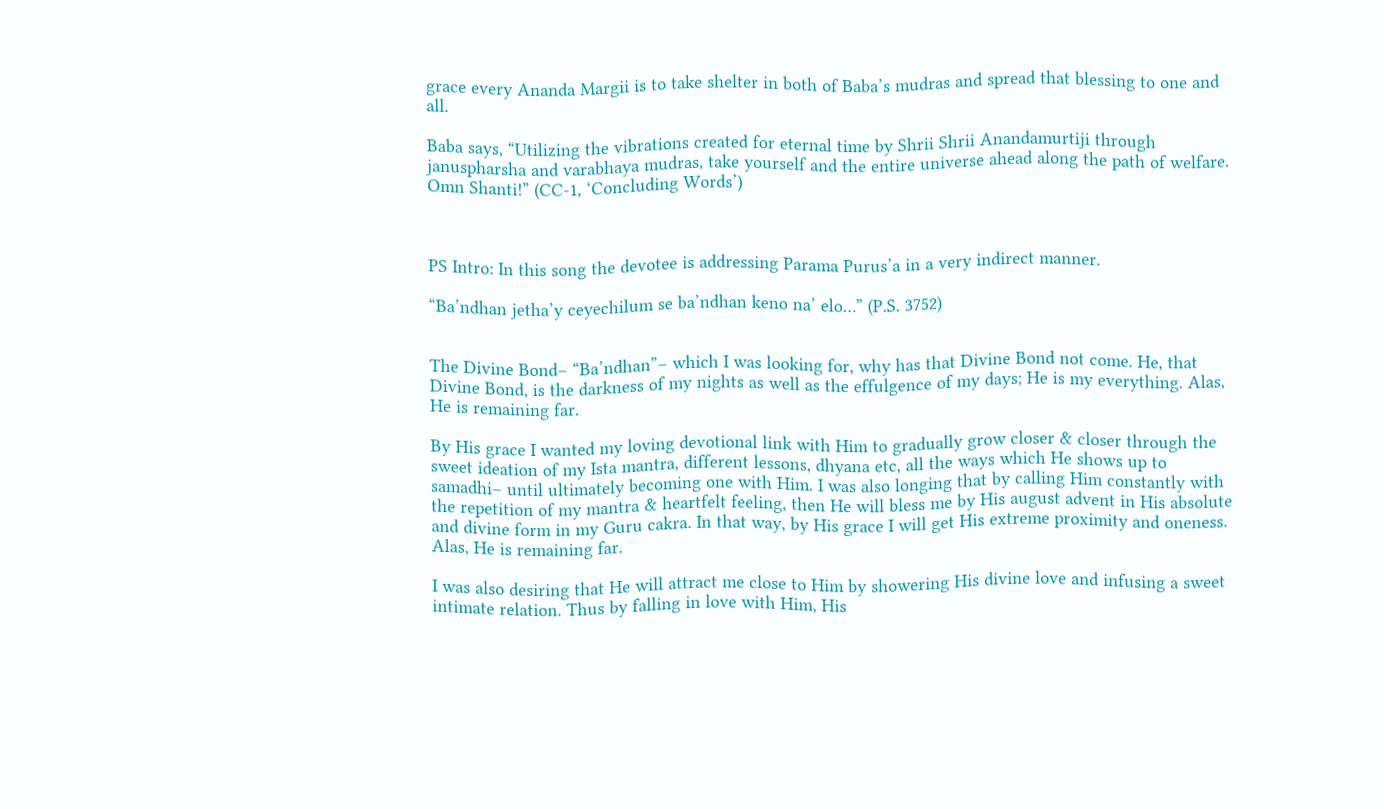grace every Ananda Margii is to take shelter in both of Baba’s mudras and spread that blessing to one and all.

Baba says, “Utilizing the vibrations created for eternal time by Shrii Shrii Anandamurtiji through januspharsha and varabhaya mudras, take yourself and the entire universe ahead along the path of welfare. Omn Shanti!” (CC-1, ‘Concluding Words’)



PS Intro: In this song the devotee is addressing Parama Purus’a in a very indirect manner.

“Ba’ndhan jetha’y ceyechilum se ba’ndhan keno na’ elo…” (P.S. 3752)


The Divine Bond– “Ba’ndhan”– which I was looking for, why has that Divine Bond not come. He, that Divine Bond, is the darkness of my nights as well as the effulgence of my days; He is my everything. Alas, He is remaining far.

By His grace I wanted my loving devotional link with Him to gradually grow closer & closer through the sweet ideation of my Ista mantra, different lessons, dhyana etc, all the ways which He shows up to samadhi– until ultimately becoming one with Him. I was also longing that by calling Him constantly with the repetition of my mantra & heartfelt feeling, then He will bless me by His august advent in His absolute and divine form in my Guru cakra. In that way, by His grace I will get His extreme proximity and oneness. Alas, He is remaining far.

I was also desiring that He will attract me close to Him by showering His divine love and infusing a sweet intimate relation. Thus by falling in love with Him, His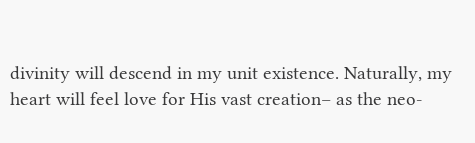divinity will descend in my unit existence. Naturally, my heart will feel love for His vast creation– as the neo-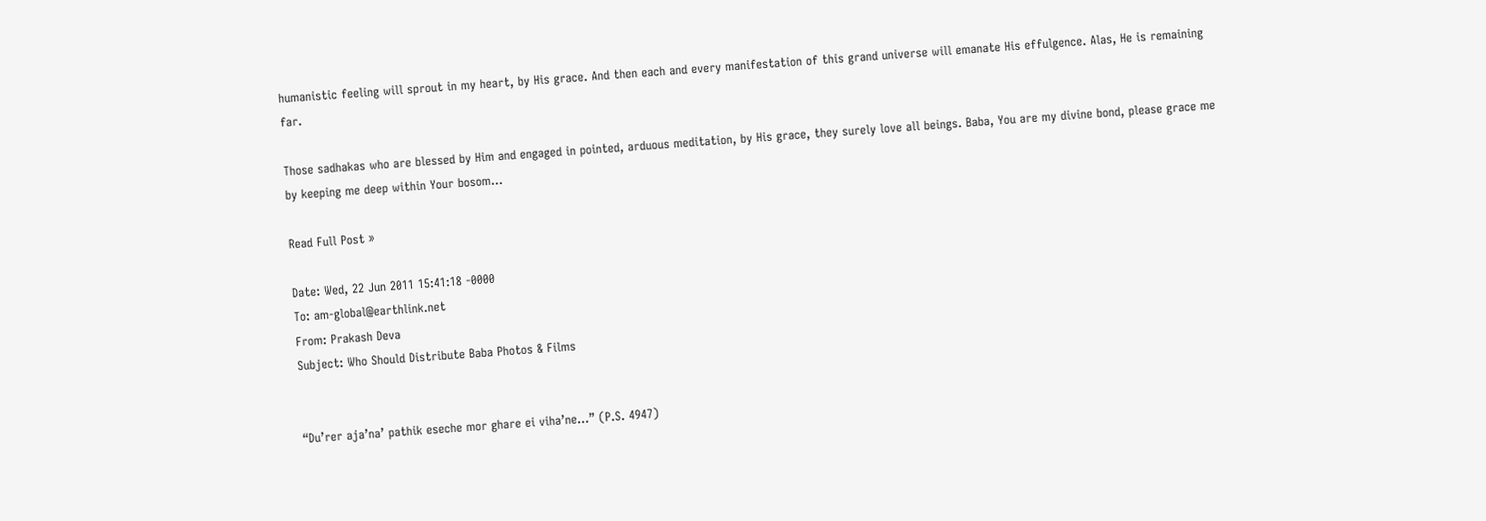humanistic feeling will sprout in my heart, by His grace. And then each and every manifestation of this grand universe will emanate His effulgence. Alas, He is remaining far.

Those sadhakas who are blessed by Him and engaged in pointed, arduous meditation, by His grace, they surely love all beings. Baba, You are my divine bond, please grace me by keeping me deep within Your bosom…

Read Full Post »

Date: Wed, 22 Jun 2011 15:41:18 -0000
To: am-global@earthlink.net
From: Prakash Deva
Subject: Who Should Distribute Baba Photos & Films


“Du’rer aja’na’ pathik eseche mor ghare ei viha’ne…” (P.S. 4947)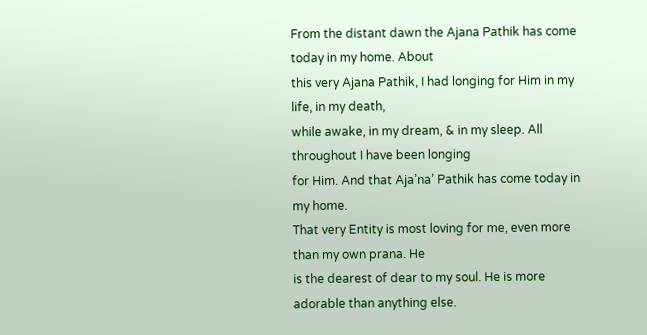From the distant dawn the Ajana Pathik has come today in my home. About
this very Ajana Pathik, I had longing for Him in my life, in my death,
while awake, in my dream, & in my sleep. All throughout I have been longing
for Him. And that Aja’na’ Pathik has come today in my home.
That very Entity is most loving for me, even more than my own prana. He
is the dearest of dear to my soul. He is more adorable than anything else.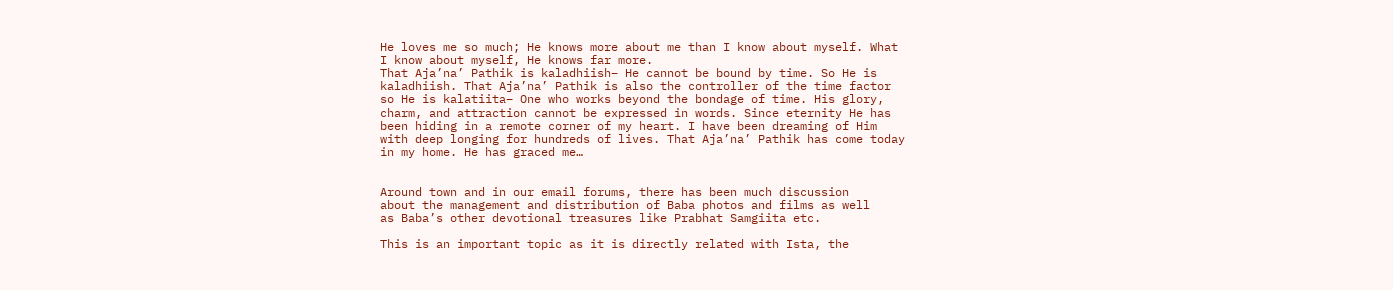He loves me so much; He knows more about me than I know about myself. What
I know about myself, He knows far more.
That Aja’na’ Pathik is kaladhiish– He cannot be bound by time. So He is
kaladhiish. That Aja’na’ Pathik is also the controller of the time factor
so He is kalatiita– One who works beyond the bondage of time. His glory,
charm, and attraction cannot be expressed in words. Since eternity He has
been hiding in a remote corner of my heart. I have been dreaming of Him
with deep longing for hundreds of lives. That Aja’na’ Pathik has come today
in my home. He has graced me…


Around town and in our email forums, there has been much discussion
about the management and distribution of Baba photos and films as well
as Baba’s other devotional treasures like Prabhat Samgiita etc.

This is an important topic as it is directly related with Ista, the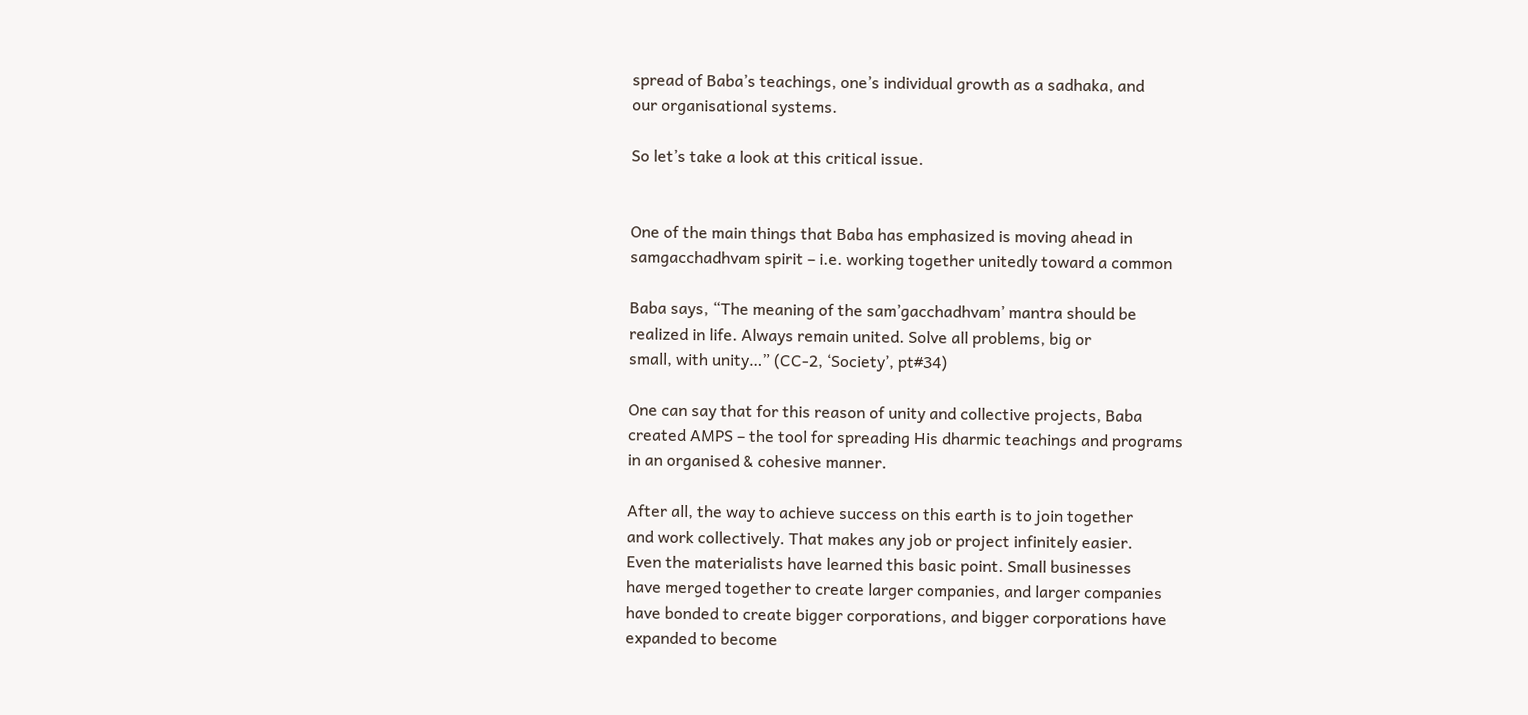spread of Baba’s teachings, one’s individual growth as a sadhaka, and
our organisational systems.

So let’s take a look at this critical issue.


One of the main things that Baba has emphasized is moving ahead in
samgacchadhvam spirit – i.e. working together unitedly toward a common

Baba says, “The meaning of the sam’gacchadhvam’ mantra should be
realized in life. Always remain united. Solve all problems, big or
small, with unity…” (CC-2, ‘Society’, pt#34)

One can say that for this reason of unity and collective projects, Baba
created AMPS – the tool for spreading His dharmic teachings and programs
in an organised & cohesive manner.

After all, the way to achieve success on this earth is to join together
and work collectively. That makes any job or project infinitely easier.
Even the materialists have learned this basic point. Small businesses
have merged together to create larger companies, and larger companies
have bonded to create bigger corporations, and bigger corporations have
expanded to become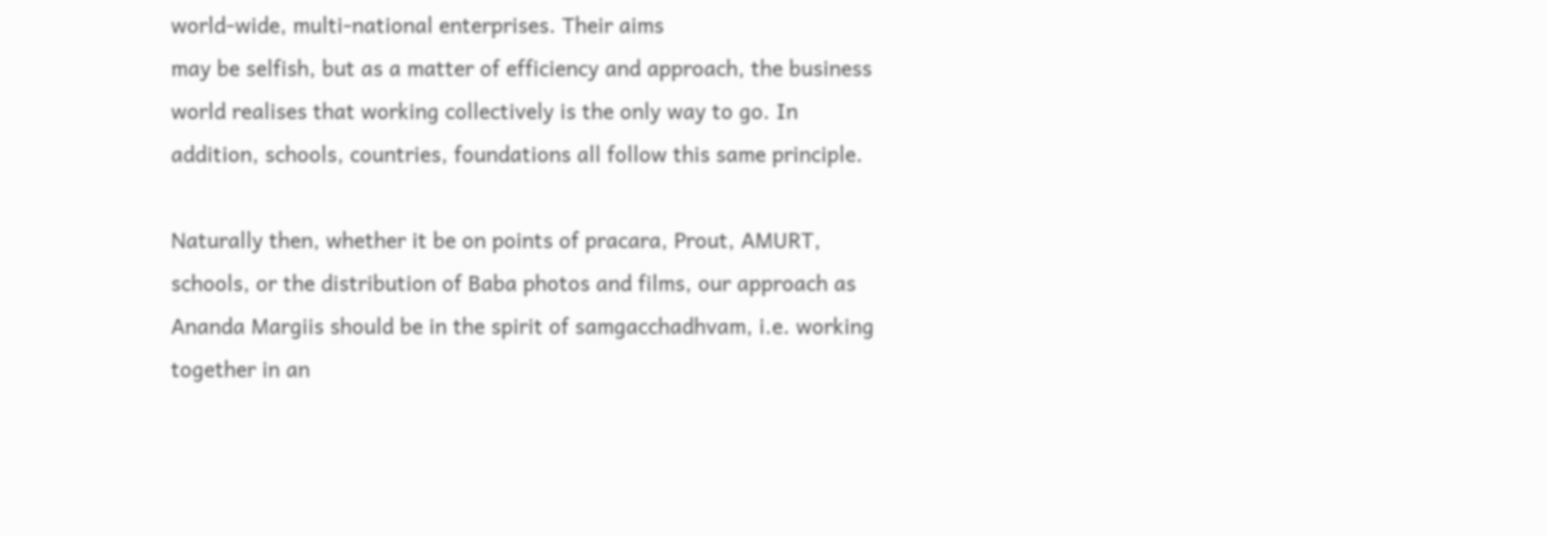world-wide, multi-national enterprises. Their aims
may be selfish, but as a matter of efficiency and approach, the business
world realises that working collectively is the only way to go. In
addition, schools, countries, foundations all follow this same principle.

Naturally then, whether it be on points of pracara, Prout, AMURT,
schools, or the distribution of Baba photos and films, our approach as
Ananda Margiis should be in the spirit of samgacchadhvam, i.e. working
together in an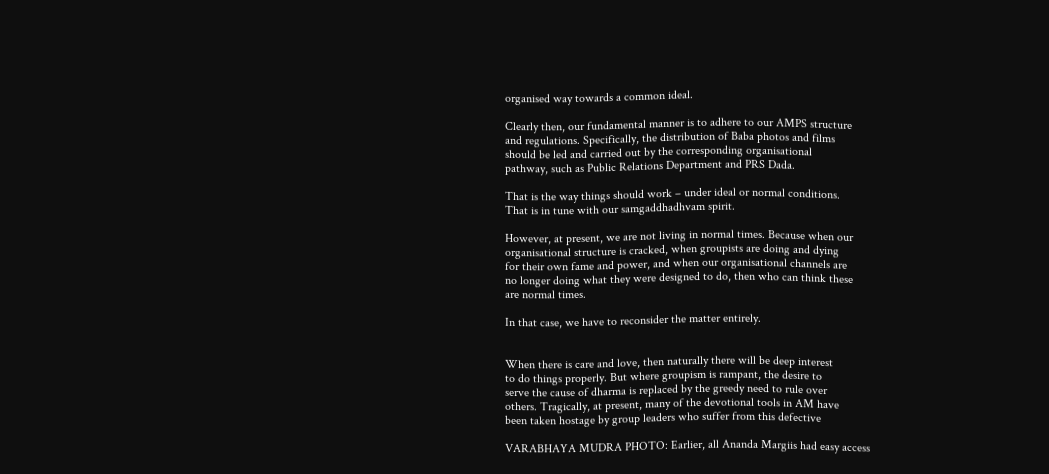organised way towards a common ideal.

Clearly then, our fundamental manner is to adhere to our AMPS structure
and regulations. Specifically, the distribution of Baba photos and films
should be led and carried out by the corresponding organisational
pathway, such as Public Relations Department and PRS Dada.

That is the way things should work – under ideal or normal conditions.
That is in tune with our samgaddhadhvam spirit.

However, at present, we are not living in normal times. Because when our
organisational structure is cracked, when groupists are doing and dying
for their own fame and power, and when our organisational channels are
no longer doing what they were designed to do, then who can think these
are normal times.

In that case, we have to reconsider the matter entirely.


When there is care and love, then naturally there will be deep interest
to do things properly. But where groupism is rampant, the desire to
serve the cause of dharma is replaced by the greedy need to rule over
others. Tragically, at present, many of the devotional tools in AM have
been taken hostage by group leaders who suffer from this defective

VARABHAYA MUDRA PHOTO: Earlier, all Ananda Margiis had easy access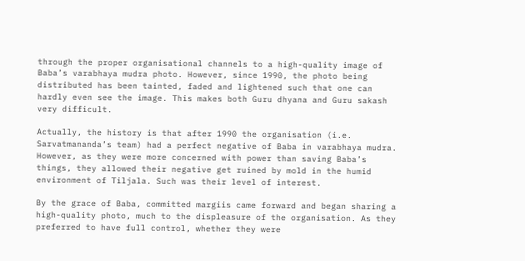through the proper organisational channels to a high-quality image of
Baba’s varabhaya mudra photo. However, since 1990, the photo being
distributed has been tainted, faded and lightened such that one can
hardly even see the image. This makes both Guru dhyana and Guru sakash
very difficult.

Actually, the history is that after 1990 the organisation (i.e.
Sarvatmananda’s team) had a perfect negative of Baba in varabhaya mudra.
However, as they were more concerned with power than saving Baba’s
things, they allowed their negative get ruined by mold in the humid
environment of Tiljala. Such was their level of interest.

By the grace of Baba, committed margiis came forward and began sharing a
high-quality photo, much to the displeasure of the organisation. As they
preferred to have full control, whether they were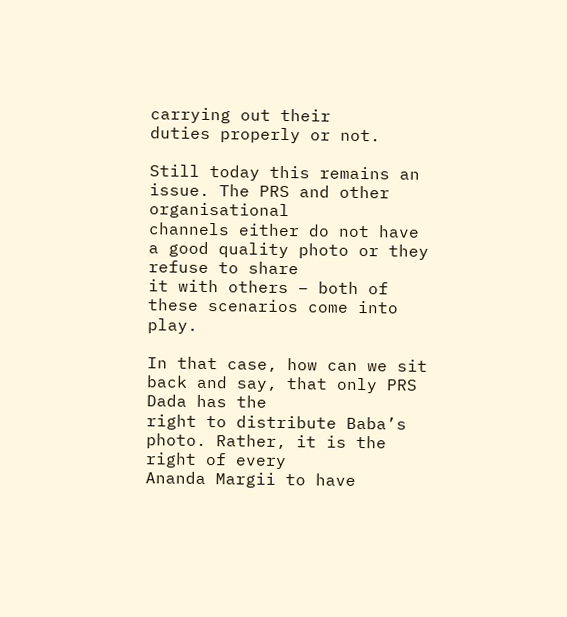carrying out their
duties properly or not.

Still today this remains an issue. The PRS and other organisational
channels either do not have a good quality photo or they refuse to share
it with others – both of these scenarios come into play.

In that case, how can we sit back and say, that only PRS Dada has the
right to distribute Baba’s photo. Rather, it is the right of every
Ananda Margii to have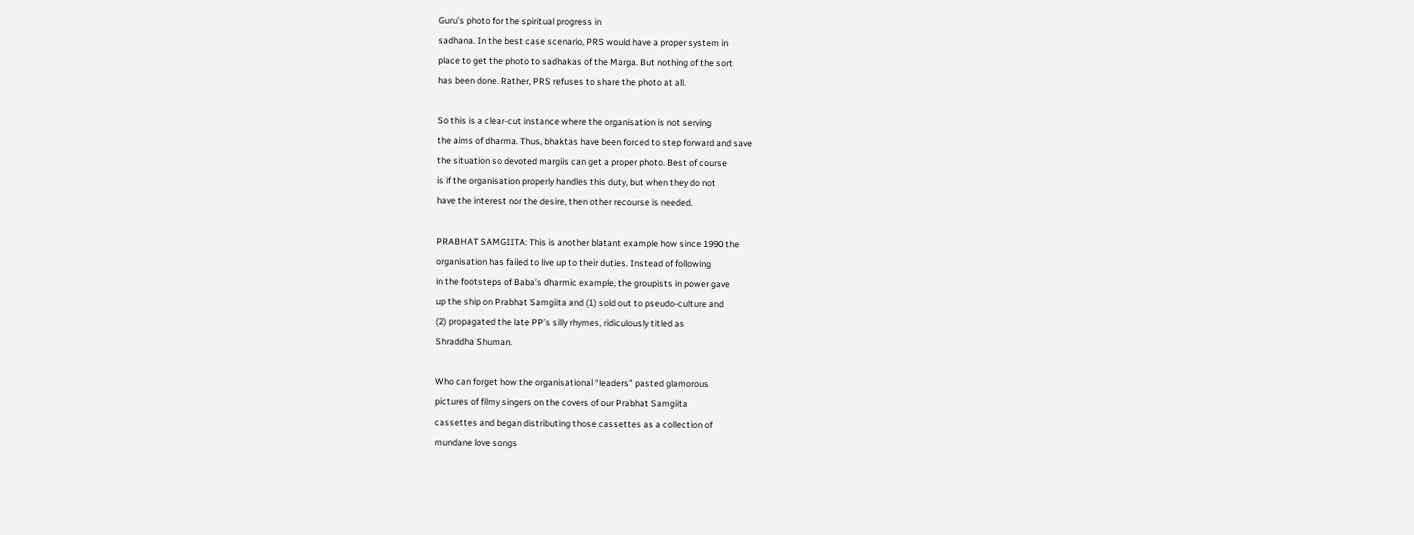Guru’s photo for the spiritual progress in
sadhana. In the best case scenario, PRS would have a proper system in
place to get the photo to sadhakas of the Marga. But nothing of the sort
has been done. Rather, PRS refuses to share the photo at all.

So this is a clear-cut instance where the organisation is not serving
the aims of dharma. Thus, bhaktas have been forced to step forward and save
the situation so devoted margiis can get a proper photo. Best of course
is if the organisation properly handles this duty, but when they do not
have the interest nor the desire, then other recourse is needed.

PRABHAT SAMGIITA: This is another blatant example how since 1990 the
organisation has failed to live up to their duties. Instead of following
in the footsteps of Baba’s dharmic example, the groupists in power gave
up the ship on Prabhat Samgiita and (1) sold out to pseudo-culture and
(2) propagated the late PP’s silly rhymes, ridiculously titled as
Shraddha Shuman.

Who can forget how the organisational “leaders” pasted glamorous
pictures of filmy singers on the covers of our Prabhat Samgiita
cassettes and began distributing those cassettes as a collection of
mundane love songs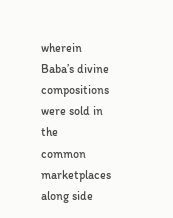wherein Baba’s divine compositions were sold in the
common marketplaces along side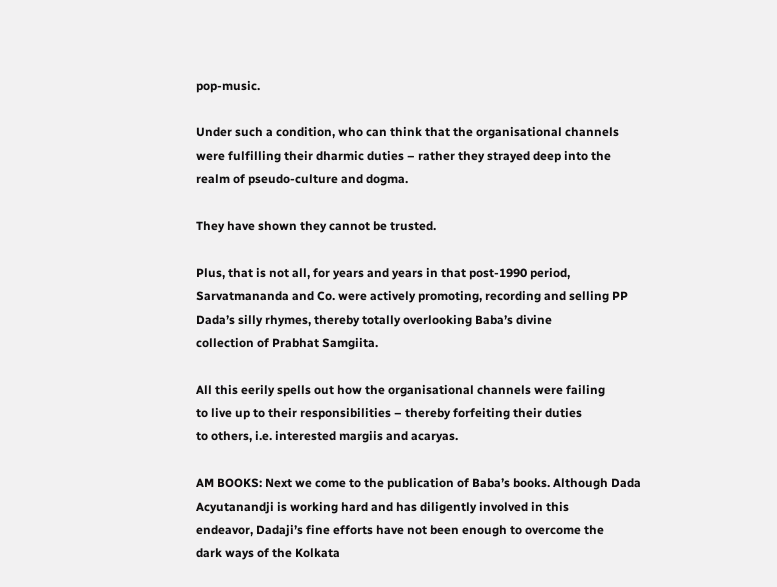pop-music.

Under such a condition, who can think that the organisational channels
were fulfilling their dharmic duties – rather they strayed deep into the
realm of pseudo-culture and dogma.

They have shown they cannot be trusted.

Plus, that is not all, for years and years in that post-1990 period,
Sarvatmananda and Co. were actively promoting, recording and selling PP
Dada’s silly rhymes, thereby totally overlooking Baba’s divine
collection of Prabhat Samgiita.

All this eerily spells out how the organisational channels were failing
to live up to their responsibilities – thereby forfeiting their duties
to others, i.e. interested margiis and acaryas.

AM BOOKS: Next we come to the publication of Baba’s books. Although Dada
Acyutanandji is working hard and has diligently involved in this
endeavor, Dadaji’s fine efforts have not been enough to overcome the
dark ways of the Kolkata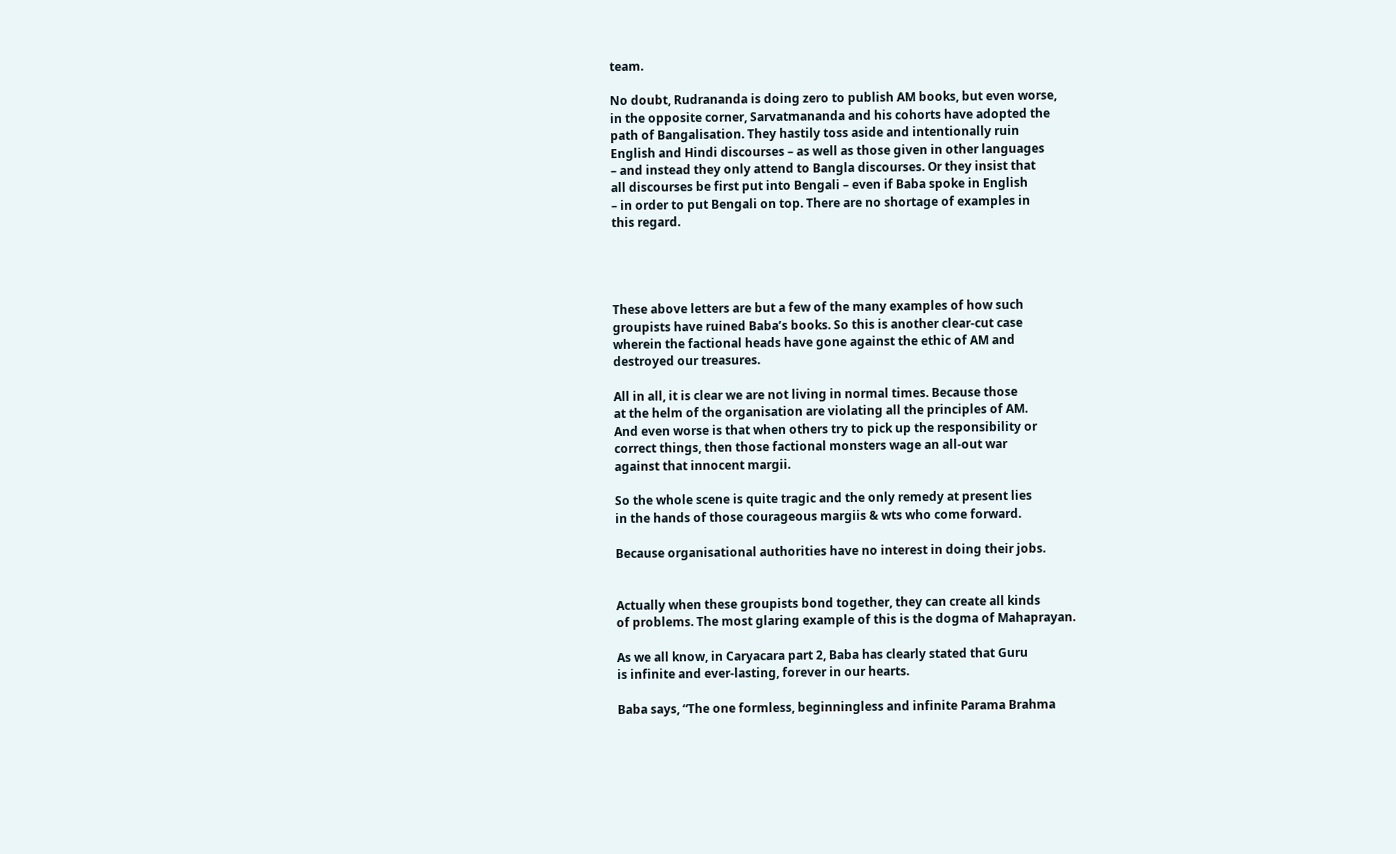team.

No doubt, Rudrananda is doing zero to publish AM books, but even worse,
in the opposite corner, Sarvatmananda and his cohorts have adopted the
path of Bangalisation. They hastily toss aside and intentionally ruin
English and Hindi discourses – as well as those given in other languages
– and instead they only attend to Bangla discourses. Or they insist that
all discourses be first put into Bengali – even if Baba spoke in English
– in order to put Bengali on top. There are no shortage of examples in
this regard.




These above letters are but a few of the many examples of how such
groupists have ruined Baba’s books. So this is another clear-cut case
wherein the factional heads have gone against the ethic of AM and
destroyed our treasures.

All in all, it is clear we are not living in normal times. Because those
at the helm of the organisation are violating all the principles of AM.
And even worse is that when others try to pick up the responsibility or
correct things, then those factional monsters wage an all-out war
against that innocent margii.

So the whole scene is quite tragic and the only remedy at present lies
in the hands of those courageous margiis & wts who come forward.

Because organisational authorities have no interest in doing their jobs.


Actually when these groupists bond together, they can create all kinds
of problems. The most glaring example of this is the dogma of Mahaprayan.

As we all know, in Caryacara part 2, Baba has clearly stated that Guru
is infinite and ever-lasting, forever in our hearts.

Baba says, “The one formless, beginningless and infinite Parama Brahma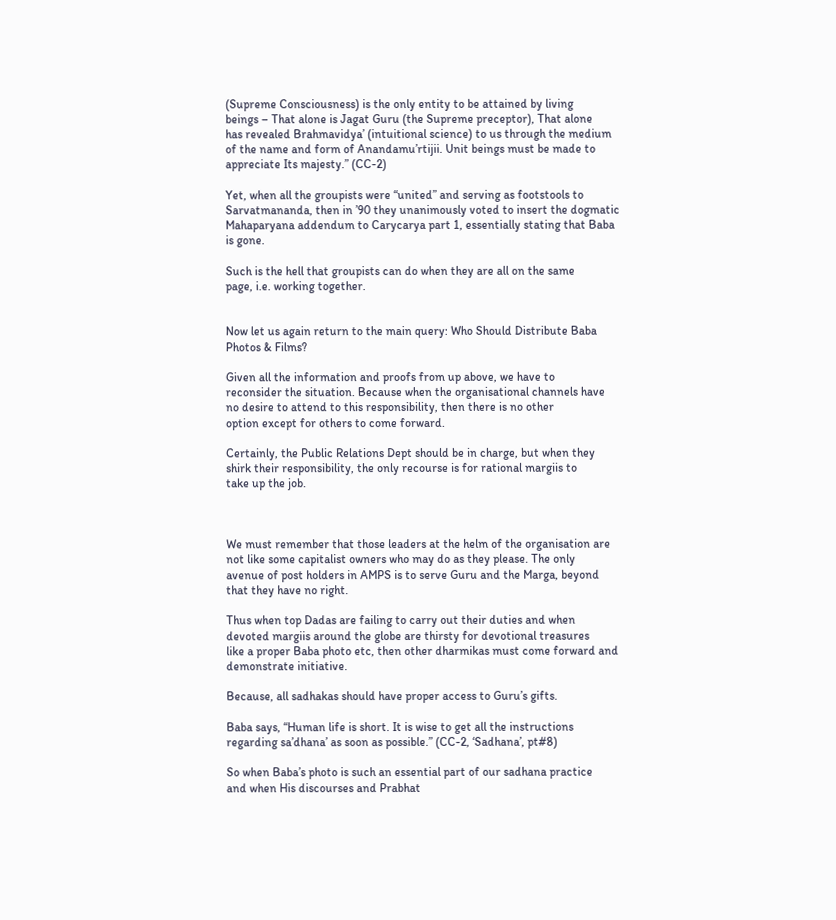(Supreme Consciousness) is the only entity to be attained by living
beings – That alone is Jagat Guru (the Supreme preceptor), That alone
has revealed Brahmavidya’ (intuitional science) to us through the medium
of the name and form of Anandamu’rtijii. Unit beings must be made to
appreciate Its majesty.” (CC-2)

Yet, when all the groupists were “united” and serving as footstools to
Sarvatmananda, then in ’90 they unanimously voted to insert the dogmatic
Mahaparyana addendum to Carycarya part 1, essentially stating that Baba
is gone.

Such is the hell that groupists can do when they are all on the same
page, i.e. working together.


Now let us again return to the main query: Who Should Distribute Baba
Photos & Films?

Given all the information and proofs from up above, we have to
reconsider the situation. Because when the organisational channels have
no desire to attend to this responsibility, then there is no other
option except for others to come forward.

Certainly, the Public Relations Dept should be in charge, but when they
shirk their responsibility, the only recourse is for rational margiis to
take up the job.



We must remember that those leaders at the helm of the organisation are
not like some capitalist owners who may do as they please. The only
avenue of post holders in AMPS is to serve Guru and the Marga, beyond
that they have no right.

Thus when top Dadas are failing to carry out their duties and when
devoted margiis around the globe are thirsty for devotional treasures
like a proper Baba photo etc, then other dharmikas must come forward and
demonstrate initiative.

Because, all sadhakas should have proper access to Guru’s gifts.

Baba says, “Human life is short. It is wise to get all the instructions
regarding sa’dhana’ as soon as possible.” (CC-2, ‘Sadhana’, pt#8)

So when Baba’s photo is such an essential part of our sadhana practice
and when His discourses and Prabhat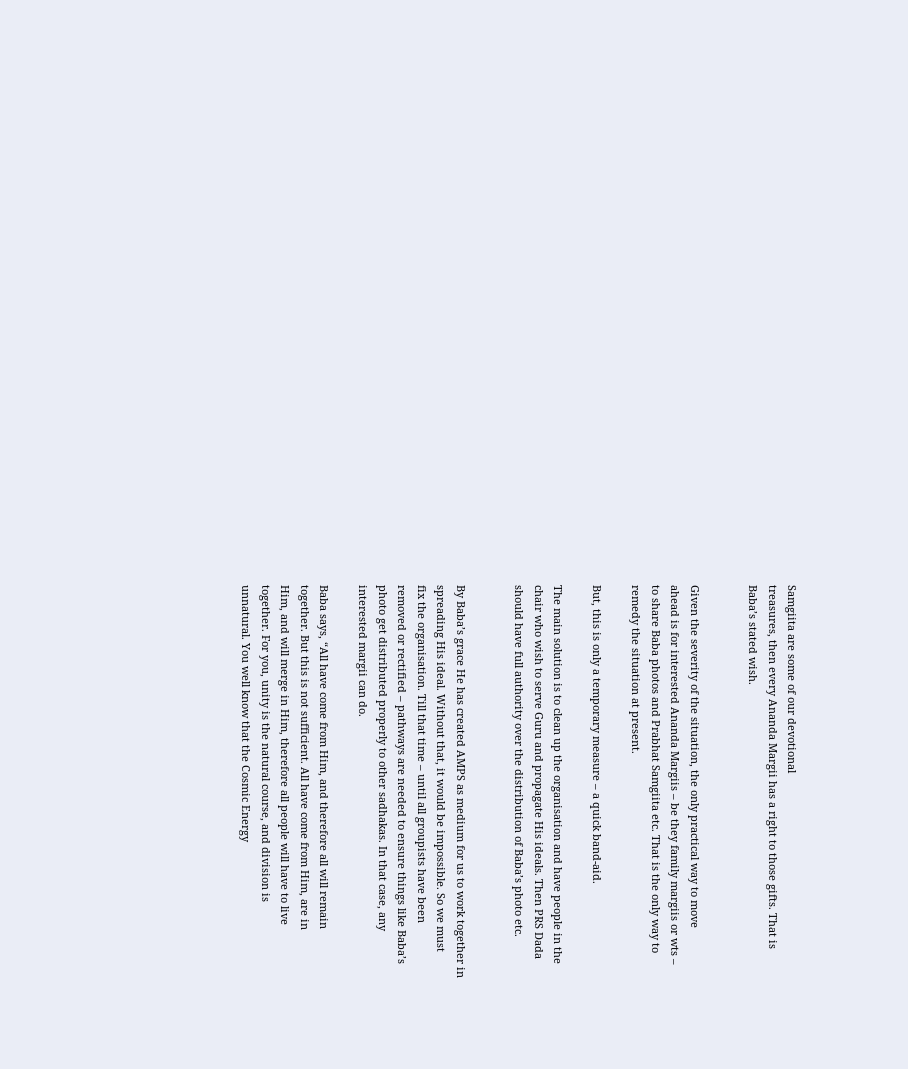Samgiita are some of our devotional
treasures, then every Ananda Margii has a right to those gifts. That is
Baba’s stated wish.


Given the severity of the situation, the only practical way to move
ahead is for interested Ananda Margiis – be they family margiis or wts –
to share Baba photos and Prabhat Samgiita etc. That is the only way to
remedy the situation at present.

But, this is only a temporary measure – a quick band-aid.

The main solution is to clean up the organisation and have people in the
chair who wish to serve Guru and propagate His ideals. Then PRS Dada
should have full authority over the distribution of Baba’s photo etc.


By Baba’s grace He has created AMPS as medium for us to work together in
spreading His ideal. Without that, it would be impossible. So we must
fix the organisation. Till that time – until all groupists have been
removed or rectified – pathways are needed to ensure things like Baba’s
photo get distributed properly to other sadhakas. In that case, any
interested margii can do.

Baba says, “All have come from Him, and therefore all will remain
together. But this is not sufficient. All have come from Him, are in
Him, and will merge in Him, therefore all people will have to live
together. For you, unity is the natural course, and division is
unnatural. You well know that the Cosmic Energy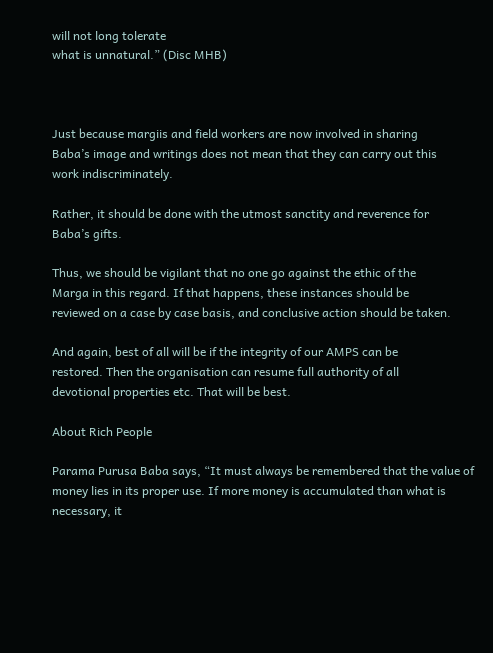will not long tolerate
what is unnatural.” (Disc MHB)



Just because margiis and field workers are now involved in sharing
Baba’s image and writings does not mean that they can carry out this
work indiscriminately.

Rather, it should be done with the utmost sanctity and reverence for
Baba’s gifts.

Thus, we should be vigilant that no one go against the ethic of the
Marga in this regard. If that happens, these instances should be
reviewed on a case by case basis, and conclusive action should be taken.

And again, best of all will be if the integrity of our AMPS can be
restored. Then the organisation can resume full authority of all
devotional properties etc. That will be best.

About Rich People

Parama Purusa Baba says, “It must always be remembered that the value of
money lies in its proper use. If more money is accumulated than what is
necessary, it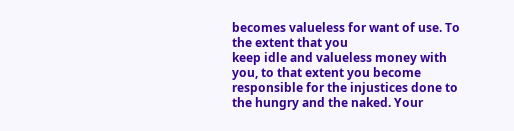becomes valueless for want of use. To the extent that you
keep idle and valueless money with you, to that extent you become
responsible for the injustices done to the hungry and the naked. Your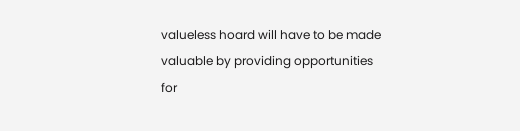valueless hoard will have to be made valuable by providing opportunities
for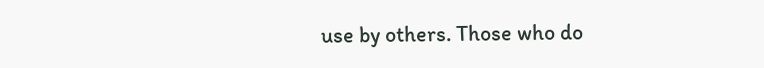use by others. Those who do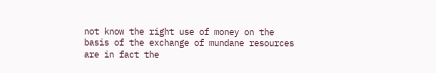not know the right use of money on the
basis of the exchange of mundane resources are in fact the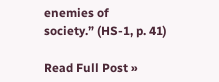enemies of
society.” (HS-1, p. 41)

Read Full Post »